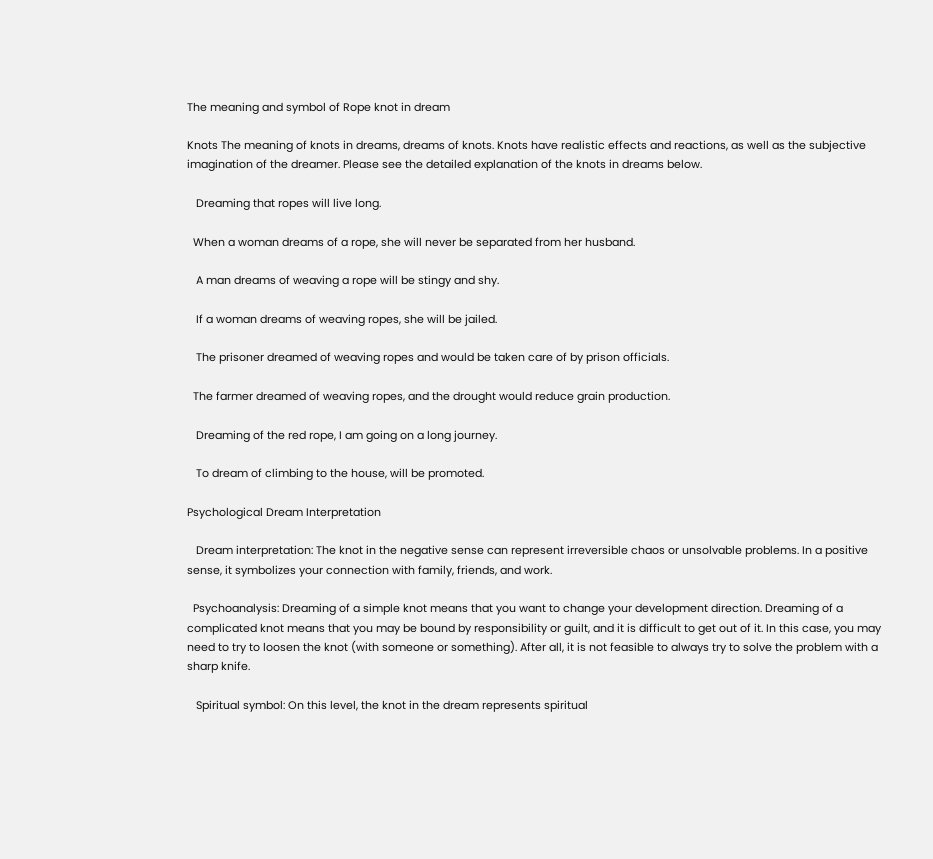The meaning and symbol of Rope knot in dream

Knots The meaning of knots in dreams, dreams of knots. Knots have realistic effects and reactions, as well as the subjective imagination of the dreamer. Please see the detailed explanation of the knots in dreams below.

   Dreaming that ropes will live long.

  When a woman dreams of a rope, she will never be separated from her husband.

   A man dreams of weaving a rope will be stingy and shy.

   If a woman dreams of weaving ropes, she will be jailed.

   The prisoner dreamed of weaving ropes and would be taken care of by prison officials.

  The farmer dreamed of weaving ropes, and the drought would reduce grain production.

   Dreaming of the red rope, I am going on a long journey.

   To dream of climbing to the house, will be promoted.

Psychological Dream Interpretation

   Dream interpretation: The knot in the negative sense can represent irreversible chaos or unsolvable problems. In a positive sense, it symbolizes your connection with family, friends, and work.

  Psychoanalysis: Dreaming of a simple knot means that you want to change your development direction. Dreaming of a complicated knot means that you may be bound by responsibility or guilt, and it is difficult to get out of it. In this case, you may need to try to loosen the knot (with someone or something). After all, it is not feasible to always try to solve the problem with a sharp knife.

   Spiritual symbol: On this level, the knot in the dream represents spiritual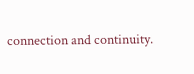connection and continuity.